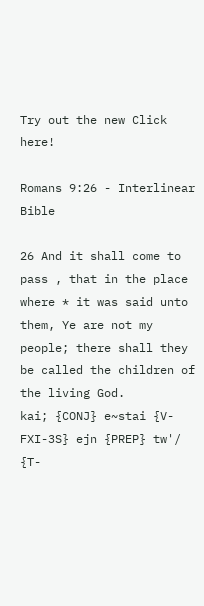Try out the new Click here!

Romans 9:26 - Interlinear Bible

26 And it shall come to pass , that in the place where * it was said unto them, Ye are not my people; there shall they be called the children of the living God.
kai; {CONJ} e~stai {V-FXI-3S} ejn {PREP} tw'/ {T-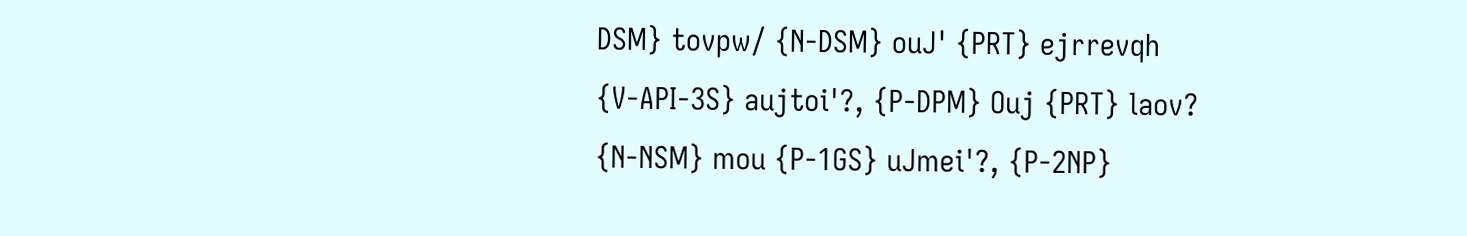DSM} tovpw/ {N-DSM} ouJ' {PRT} ejrrevqh {V-API-3S} aujtoi'?, {P-DPM} Ouj {PRT} laov? {N-NSM} mou {P-1GS} uJmei'?, {P-2NP}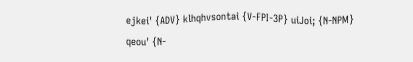ejkei' {ADV} klhqhvsontai {V-FPI-3P} uiJoi; {N-NPM} qeou' {N-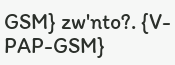GSM} zw'nto?. {V-PAP-GSM}